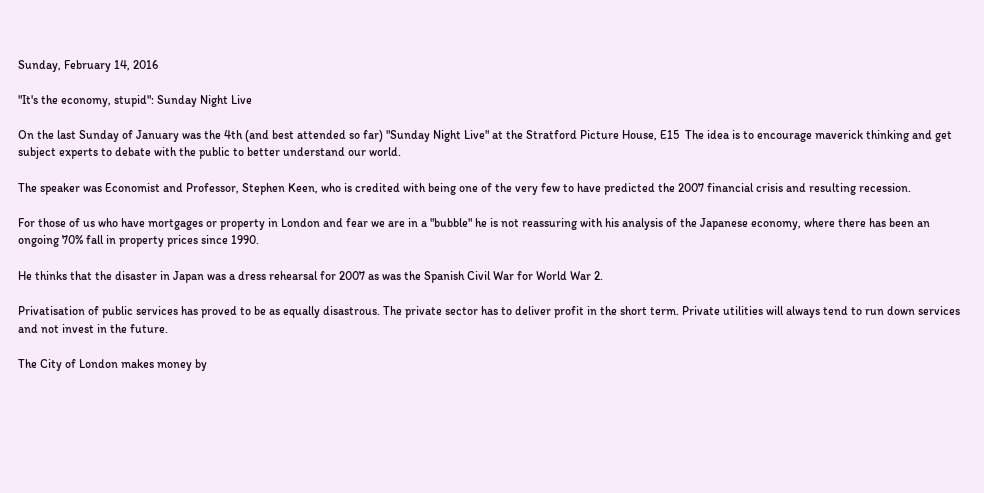Sunday, February 14, 2016

"It's the economy, stupid": Sunday Night Live

On the last Sunday of January was the 4th (and best attended so far) "Sunday Night Live" at the Stratford Picture House, E15  The idea is to encourage maverick thinking and get subject experts to debate with the public to better understand our world.

The speaker was Economist and Professor, Stephen Keen, who is credited with being one of the very few to have predicted the 2007 financial crisis and resulting recession.

For those of us who have mortgages or property in London and fear we are in a "bubble" he is not reassuring with his analysis of the Japanese economy, where there has been an ongoing 70% fall in property prices since 1990.

He thinks that the disaster in Japan was a dress rehearsal for 2007 as was the Spanish Civil War for World War 2.

Privatisation of public services has proved to be as equally disastrous. The private sector has to deliver profit in the short term. Private utilities will always tend to run down services and not invest in the future.

The City of London makes money by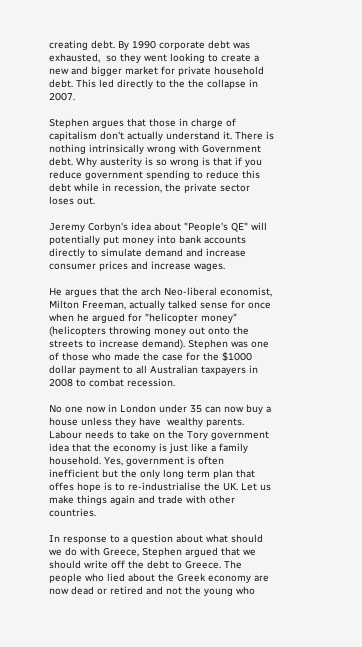creating debt. By 1990 corporate debt was exhausted,  so they went looking to create a new and bigger market for private household debt. This led directly to the the collapse in 2007.

Stephen argues that those in charge of capitalism don't actually understand it. There is nothing intrinsically wrong with Government debt. Why austerity is so wrong is that if you reduce government spending to reduce this debt while in recession, the private sector loses out.

Jeremy Corbyn's idea about "People's QE" will potentially put money into bank accounts directly to simulate demand and increase consumer prices and increase wages.

He argues that the arch Neo-liberal economist,  Milton Freeman, actually talked sense for once when he argued for "helicopter money" (helicopters throwing money out onto the streets to increase demand). Stephen was one of those who made the case for the $1000 dollar payment to all Australian taxpayers in 2008 to combat recession.

No one now in London under 35 can now buy a house unless they have  wealthy parents. Labour needs to take on the Tory government idea that the economy is just like a family household. Yes, government is often inefficient but the only long term plan that offes hope is to re-industrialise the UK. Let us make things again and trade with other countries.

In response to a question about what should we do with Greece, Stephen argued that we should write off the debt to Greece. The people who lied about the Greek economy are now dead or retired and not the young who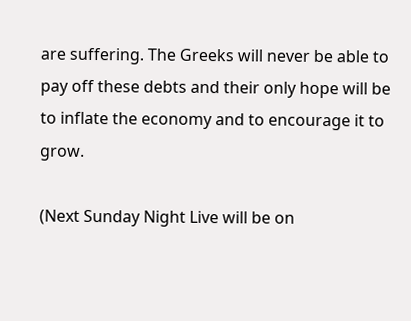are suffering. The Greeks will never be able to pay off these debts and their only hope will be to inflate the economy and to encourage it to grow.

(Next Sunday Night Live will be on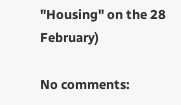"Housing" on the 28 February)

No comments: